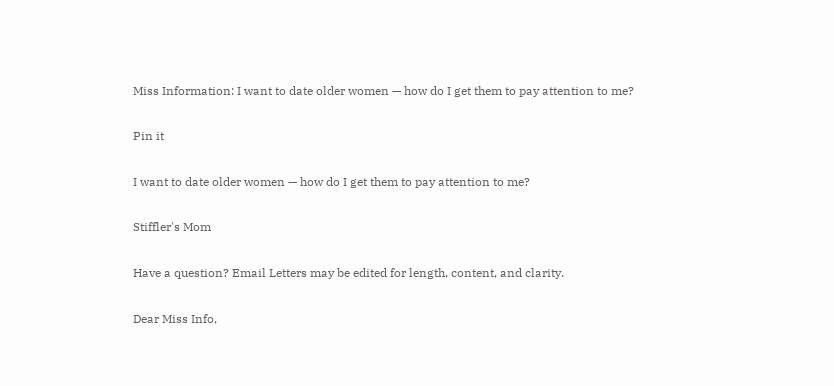Miss Information: I want to date older women — how do I get them to pay attention to me?

Pin it

I want to date older women — how do I get them to pay attention to me?

Stiffler's Mom

Have a question? Email Letters may be edited for length, content, and clarity.

Dear Miss Info,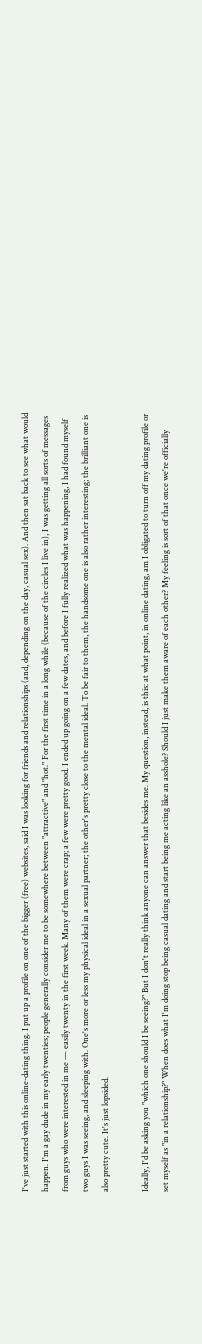I've just started with this online-dating thing. I put up a profile on one of the bigger (free) websites, said I was looking for friends and relationships (and, depending on the day, casual sex). And then sat back to see what would happen. I'm a gay dude in my early twenties; people generally consider me to be somewhere between "attractive" and "hot." For the first time in a long while (because of the circles I live in), I was getting all sorts of messages from guys who were interested in me — easily twenty in the first week. Many of them were crap; a few were pretty good. I ended up going on a few dates, and before I fully realized what was happening, I had found myself two guys I was seeing, and sleeping with. One's more or less my physical ideal in a sexual partner; the other's pretty close to the mental ideal. To be fair to them, the handsome one is also rather interesting; the brilliant one is also pretty cute. It's just lopsided.

Ideally, I'd be asking you "which one should I be seeing?" But I don't really think anyone can answer that besides me. My question, instead, is this: at what point, in online dating, am I obligated to turn off my dating profile or set myself as "in a relationship?" When does what I'm doing stop being casual dating and start being me acting like an asshole? Should I just make them aware of each other? My feeling is sort of that once we're officially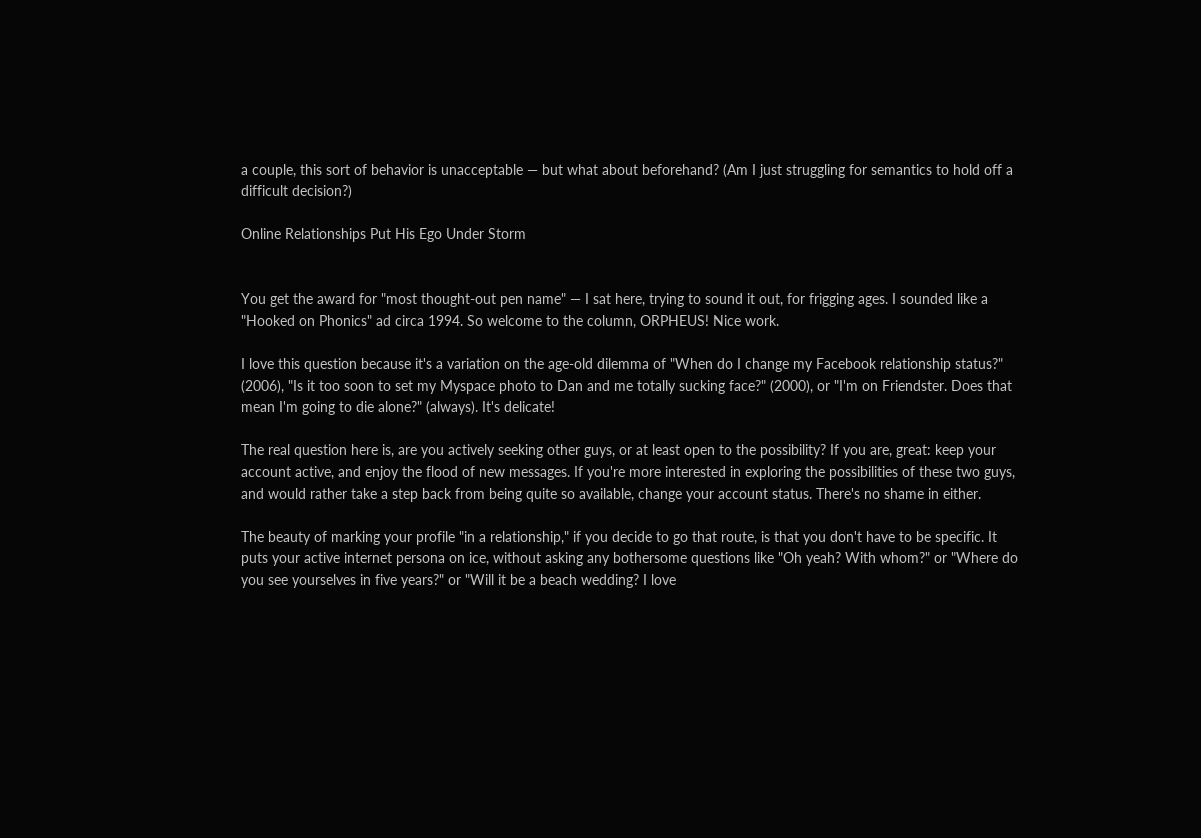a couple, this sort of behavior is unacceptable — but what about beforehand? (Am I just struggling for semantics to hold off a difficult decision?)

Online Relationships Put His Ego Under Storm


You get the award for "most thought-out pen name" — I sat here, trying to sound it out, for frigging ages. I sounded like a "Hooked on Phonics" ad circa 1994. So welcome to the column, ORPHEUS! Nice work.

I love this question because it's a variation on the age-old dilemma of "When do I change my Facebook relationship status?" (2006), "Is it too soon to set my Myspace photo to Dan and me totally sucking face?" (2000), or "I'm on Friendster. Does that mean I'm going to die alone?" (always). It's delicate!

The real question here is, are you actively seeking other guys, or at least open to the possibility? If you are, great: keep your account active, and enjoy the flood of new messages. If you're more interested in exploring the possibilities of these two guys, and would rather take a step back from being quite so available, change your account status. There's no shame in either.

The beauty of marking your profile "in a relationship," if you decide to go that route, is that you don't have to be specific. It puts your active internet persona on ice, without asking any bothersome questions like "Oh yeah? With whom?" or "Where do you see yourselves in five years?" or "Will it be a beach wedding? I love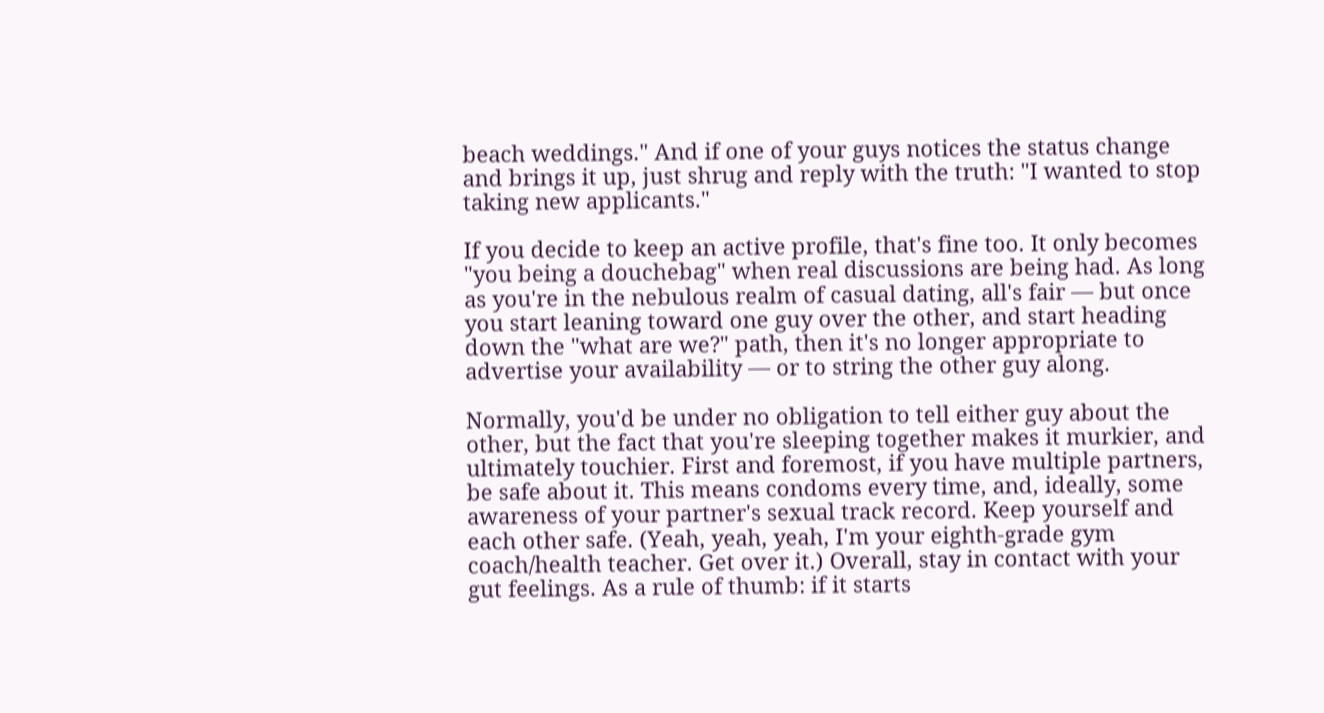beach weddings." And if one of your guys notices the status change and brings it up, just shrug and reply with the truth: "I wanted to stop taking new applicants."

If you decide to keep an active profile, that's fine too. It only becomes "you being a douchebag" when real discussions are being had. As long as you're in the nebulous realm of casual dating, all's fair — but once you start leaning toward one guy over the other, and start heading down the "what are we?" path, then it's no longer appropriate to advertise your availability — or to string the other guy along.

Normally, you'd be under no obligation to tell either guy about the other, but the fact that you're sleeping together makes it murkier, and ultimately touchier. First and foremost, if you have multiple partners, be safe about it. This means condoms every time, and, ideally, some awareness of your partner's sexual track record. Keep yourself and each other safe. (Yeah, yeah, yeah, I'm your eighth-grade gym coach/health teacher. Get over it.) Overall, stay in contact with your gut feelings. As a rule of thumb: if it starts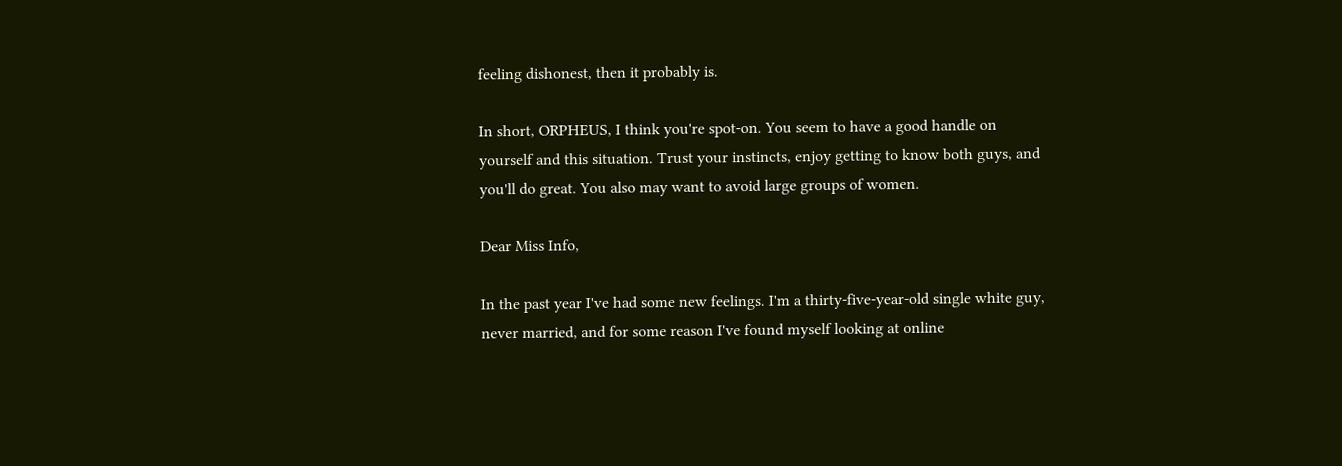feeling dishonest, then it probably is.

In short, ORPHEUS, I think you're spot-on. You seem to have a good handle on yourself and this situation. Trust your instincts, enjoy getting to know both guys, and you'll do great. You also may want to avoid large groups of women.

Dear Miss Info,

In the past year I've had some new feelings. I'm a thirty-five-year-old single white guy, never married, and for some reason I've found myself looking at online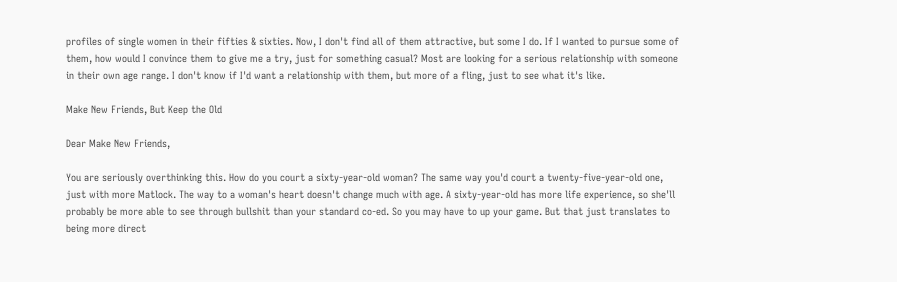profiles of single women in their fifties & sixties. Now, I don't find all of them attractive, but some I do. If I wanted to pursue some of them, how would I convince them to give me a try, just for something casual? Most are looking for a serious relationship with someone in their own age range. I don't know if I'd want a relationship with them, but more of a fling, just to see what it's like.

Make New Friends, But Keep the Old

Dear Make New Friends,

You are seriously overthinking this. How do you court a sixty-year-old woman? The same way you'd court a twenty-five-year-old one, just with more Matlock. The way to a woman's heart doesn't change much with age. A sixty-year-old has more life experience, so she'll probably be more able to see through bullshit than your standard co-ed. So you may have to up your game. But that just translates to being more direct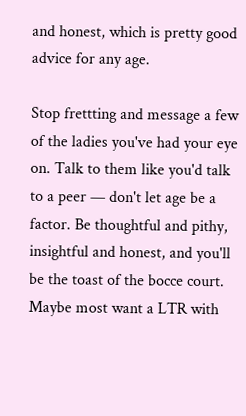and honest, which is pretty good advice for any age.

Stop frettting and message a few of the ladies you've had your eye on. Talk to them like you'd talk to a peer — don't let age be a factor. Be thoughtful and pithy, insightful and honest, and you'll be the toast of the bocce court. Maybe most want a LTR with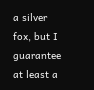a silver fox, but I guarantee at least a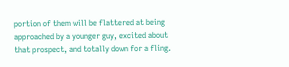portion of them will be flattered at being approached by a younger guy, excited about that prospect, and totally down for a fling.